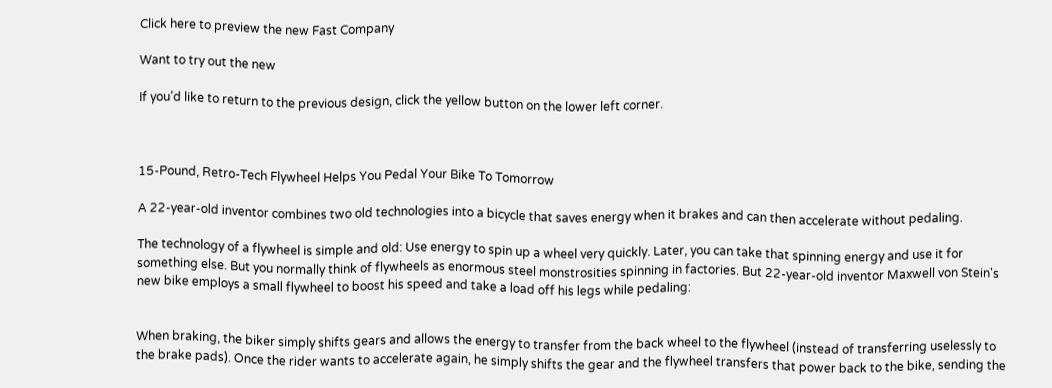Click here to preview the new Fast Company

Want to try out the new

If you’d like to return to the previous design, click the yellow button on the lower left corner.



15-Pound, Retro-Tech Flywheel Helps You Pedal Your Bike To Tomorrow

A 22-year-old inventor combines two old technologies into a bicycle that saves energy when it brakes and can then accelerate without pedaling.

The technology of a flywheel is simple and old: Use energy to spin up a wheel very quickly. Later, you can take that spinning energy and use it for something else. But you normally think of flywheels as enormous steel monstrosities spinning in factories. But 22-year-old inventor Maxwell von Stein's new bike employs a small flywheel to boost his speed and take a load off his legs while pedaling:


When braking, the biker simply shifts gears and allows the energy to transfer from the back wheel to the flywheel (instead of transferring uselessly to the brake pads). Once the rider wants to accelerate again, he simply shifts the gear and the flywheel transfers that power back to the bike, sending the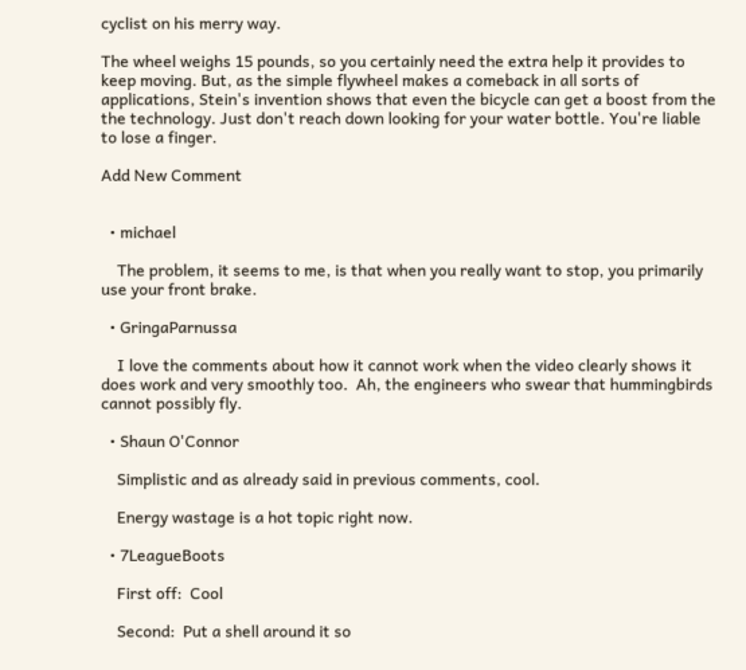cyclist on his merry way.

The wheel weighs 15 pounds, so you certainly need the extra help it provides to keep moving. But, as the simple flywheel makes a comeback in all sorts of applications, Stein's invention shows that even the bicycle can get a boost from the the technology. Just don't reach down looking for your water bottle. You're liable to lose a finger.

Add New Comment


  • michael

    The problem, it seems to me, is that when you really want to stop, you primarily use your front brake.

  • GringaParnussa

    I love the comments about how it cannot work when the video clearly shows it does work and very smoothly too.  Ah, the engineers who swear that hummingbirds cannot possibly fly.

  • Shaun O'Connor

    Simplistic and as already said in previous comments, cool.

    Energy wastage is a hot topic right now.

  • 7LeagueBoots

    First off:  Cool

    Second:  Put a shell around it so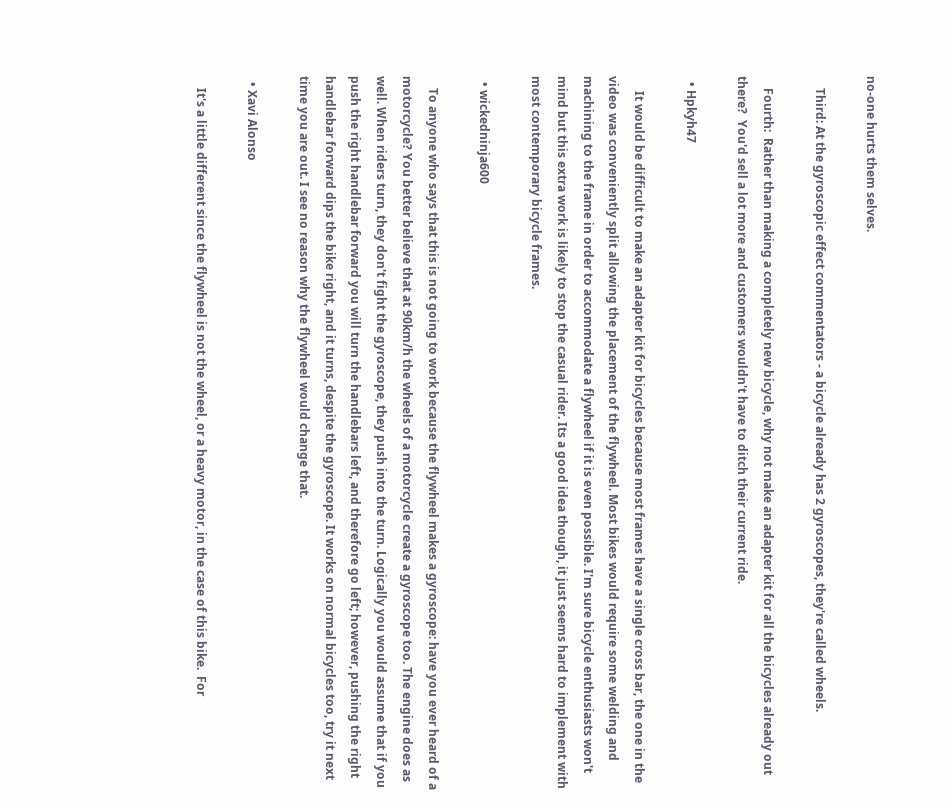no-one hurts them selves.

    Third: At the gyroscopic effect commentators - a bicycle already has 2 gyroscopes, they're called wheels.

    Fourth:  Rather than making a completely new bicycle, why not make an adapter kit for all the bicycles already out there?  You'd sell a lot more and customers wouldn't have to ditch their current ride.

  • Hpkyh47

     It would be difficult to make an adapter kit for bicycles because most frames have a single cross bar, the one in the video was conveniently split allowing the placement of the flywheel. Most bikes would require some welding and machining to the frame in order to accommodate a flywheel if it is even possible. I'm sure bicycle enthusiasts won't mind but this extra work is likely to stop the casual rider. Its a good idea though, it just seems hard to implement with most contemporary bicycle frames.

  • wickedninja600

    To anyone who says that this is not going to work because the flywheel makes a gyroscope: have you ever heard of a motorcycle? You better believe that at 90km/h the wheels of a motorcycle create a gyroscope too. The engine does as well. When riders turn, they don't fight the gyroscope, they push into the turn. Logically you would assume that if you push the right handlebar forward you will turn the handlebars left, and therefore go left; however, pushing the right handlebar forward dips the bike right, and it turns, despite the gyroscope. It works on normal bicycles too, try it next time you are out. I see no reason why the flywheel would change that.

  • Xavi Alonso

    It's a little different since the flywheel is not the wheel, or a heavy motor, in the case of this bike.  For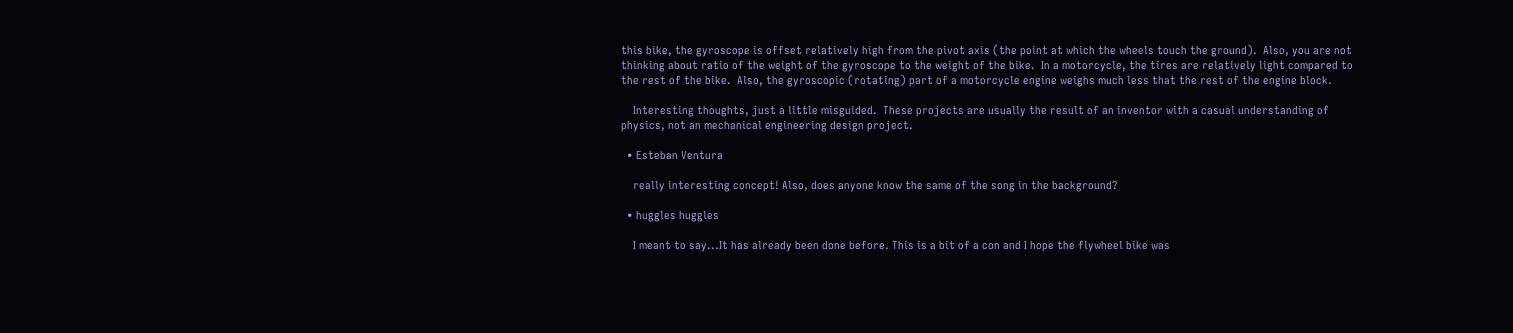this bike, the gyroscope is offset relatively high from the pivot axis (the point at which the wheels touch the ground).  Also, you are not thinking about ratio of the weight of the gyroscope to the weight of the bike.  In a motorcycle, the tires are relatively light compared to the rest of the bike.  Also, the gyroscopic (rotating) part of a motorcycle engine weighs much less that the rest of the engine block.

    Interesting thoughts, just a little misguided.  These projects are usually the result of an inventor with a casual understanding of physics, not an mechanical engineering design project.

  • Esteban Ventura

    really interesting concept! Also, does anyone know the same of the song in the background?

  • huggles huggles

    I meant to say...It has already been done before. This is a bit of a con and I hope the flywheel bike was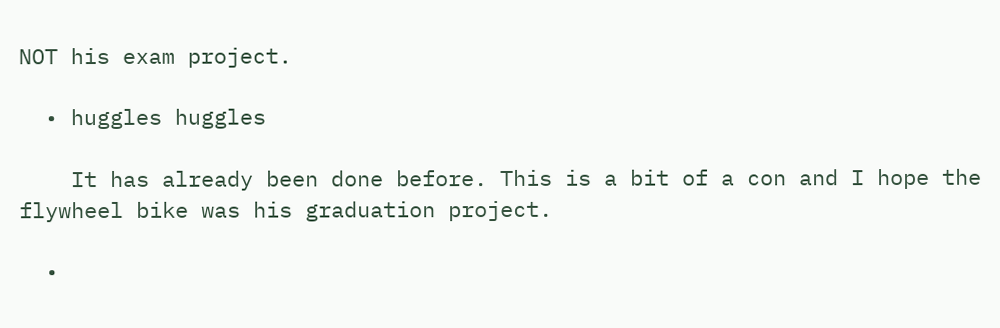NOT his exam project.

  • huggles huggles

    It has already been done before. This is a bit of a con and I hope the flywheel bike was his graduation project.

  •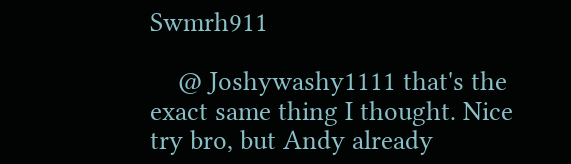Swmrh911

    @ Joshywashy1111 that's the exact same thing I thought. Nice try bro, but Andy already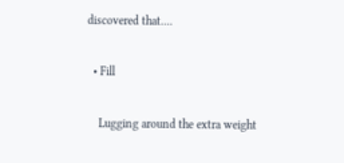discovered that....

  • Fill

    Lugging around the extra weight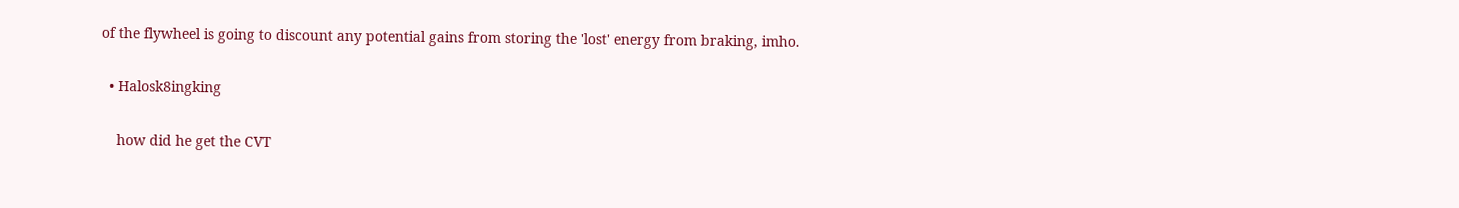of the flywheel is going to discount any potential gains from storing the 'lost' energy from braking, imho.

  • Halosk8ingking

    how did he get the CVT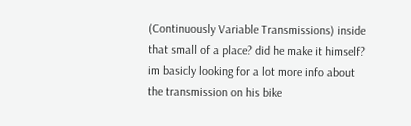(Continuously Variable Transmissions) inside that small of a place? did he make it himself? im basicly looking for a lot more info about the transmission on his bike